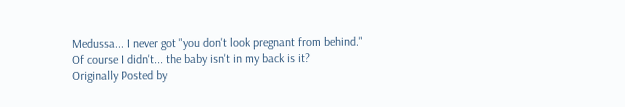Medussa... I never got "you don't look pregnant from behind." Of course I didn't... the baby isn't in my back is it?
Originally Posted by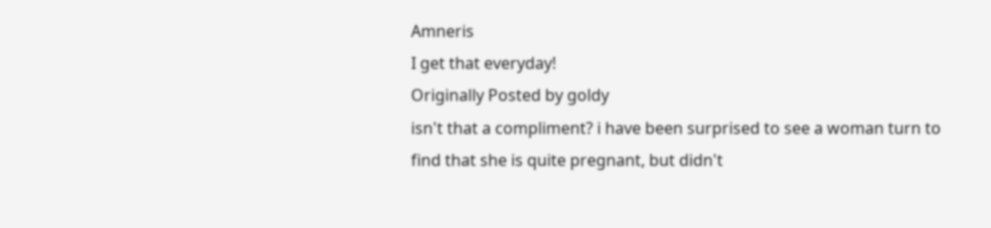Amneris
I get that everyday!
Originally Posted by goldy
isn't that a compliment? i have been surprised to see a woman turn to find that she is quite pregnant, but didn't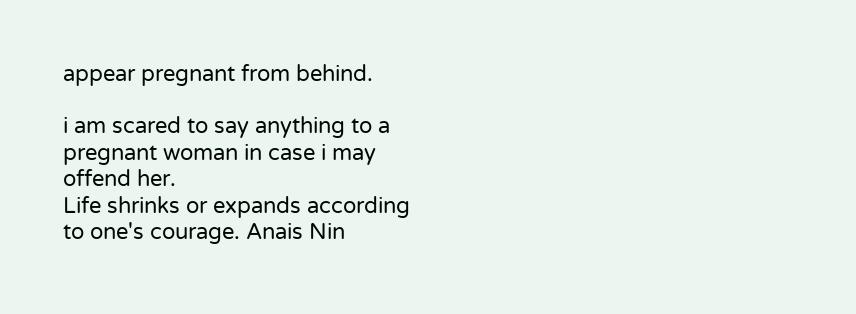appear pregnant from behind.

i am scared to say anything to a pregnant woman in case i may offend her.
Life shrinks or expands according to one's courage. Anais Nin